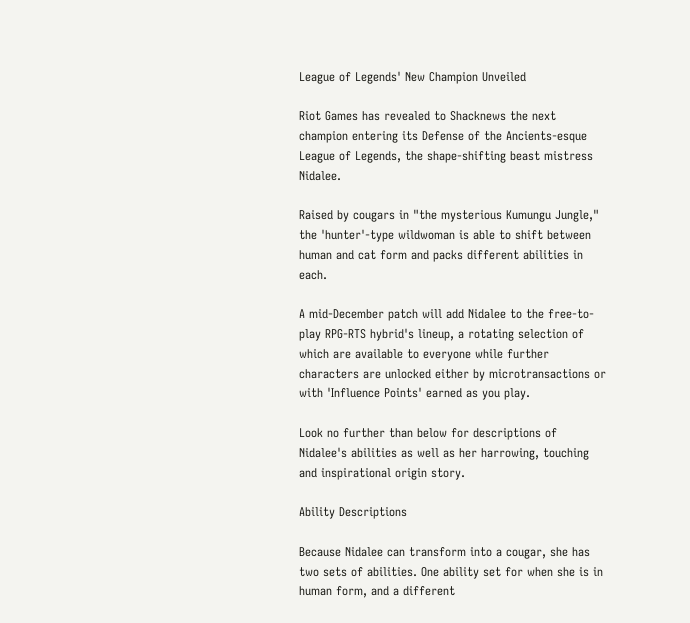League of Legends' New Champion Unveiled

Riot Games has revealed to Shacknews the next champion entering its Defense of the Ancients-esque League of Legends, the shape-shifting beast mistress Nidalee.

Raised by cougars in "the mysterious Kumungu Jungle," the 'hunter'-type wildwoman is able to shift between human and cat form and packs different abilities in each.

A mid-December patch will add Nidalee to the free-to-play RPG-RTS hybrid's lineup, a rotating selection of which are available to everyone while further characters are unlocked either by microtransactions or with 'Influence Points' earned as you play.

Look no further than below for descriptions of Nidalee's abilities as well as her harrowing, touching and inspirational origin story.

Ability Descriptions

Because Nidalee can transform into a cougar, she has two sets of abilities. One ability set for when she is in human form, and a different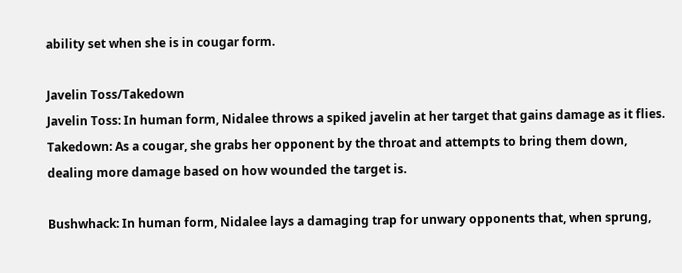ability set when she is in cougar form.

Javelin Toss/Takedown
Javelin Toss: In human form, Nidalee throws a spiked javelin at her target that gains damage as it flies.
Takedown: As a cougar, she grabs her opponent by the throat and attempts to bring them down, dealing more damage based on how wounded the target is.

Bushwhack: In human form, Nidalee lays a damaging trap for unwary opponents that, when sprung,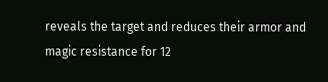reveals the target and reduces their armor and magic resistance for 12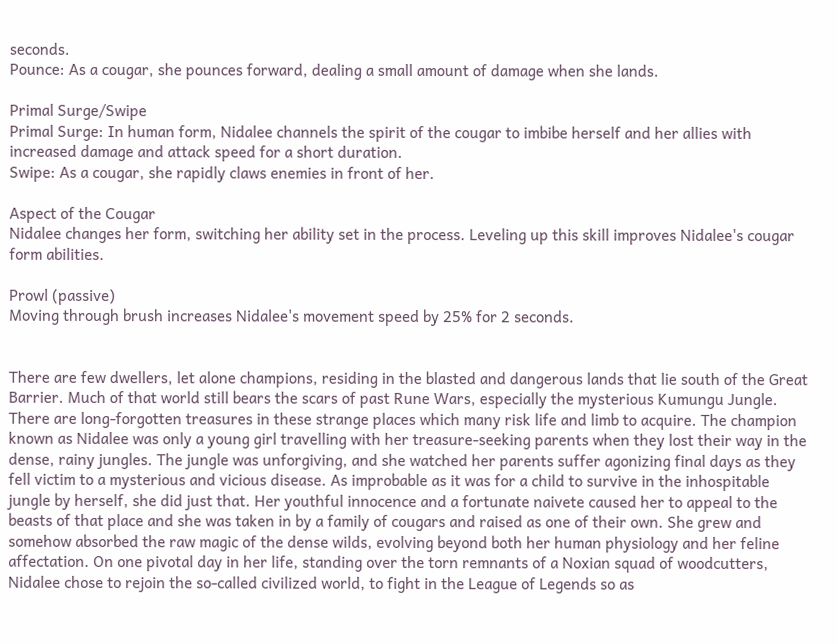seconds.
Pounce: As a cougar, she pounces forward, dealing a small amount of damage when she lands.

Primal Surge/Swipe
Primal Surge: In human form, Nidalee channels the spirit of the cougar to imbibe herself and her allies with increased damage and attack speed for a short duration.
Swipe: As a cougar, she rapidly claws enemies in front of her.

Aspect of the Cougar
Nidalee changes her form, switching her ability set in the process. Leveling up this skill improves Nidalee's cougar form abilities.

Prowl (passive)
Moving through brush increases Nidalee's movement speed by 25% for 2 seconds.


There are few dwellers, let alone champions, residing in the blasted and dangerous lands that lie south of the Great Barrier. Much of that world still bears the scars of past Rune Wars, especially the mysterious Kumungu Jungle. There are long-forgotten treasures in these strange places which many risk life and limb to acquire. The champion known as Nidalee was only a young girl travelling with her treasure-seeking parents when they lost their way in the dense, rainy jungles. The jungle was unforgiving, and she watched her parents suffer agonizing final days as they fell victim to a mysterious and vicious disease. As improbable as it was for a child to survive in the inhospitable jungle by herself, she did just that. Her youthful innocence and a fortunate naivete caused her to appeal to the beasts of that place and she was taken in by a family of cougars and raised as one of their own. She grew and somehow absorbed the raw magic of the dense wilds, evolving beyond both her human physiology and her feline affectation. On one pivotal day in her life, standing over the torn remnants of a Noxian squad of woodcutters, Nidalee chose to rejoin the so-called civilized world, to fight in the League of Legends so as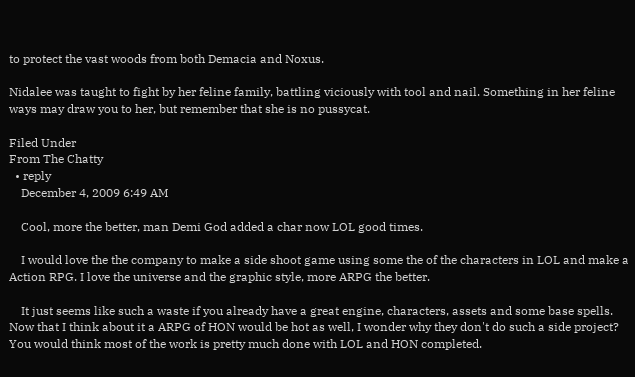to protect the vast woods from both Demacia and Noxus.

Nidalee was taught to fight by her feline family, battling viciously with tool and nail. Something in her feline ways may draw you to her, but remember that she is no pussycat.

Filed Under
From The Chatty
  • reply
    December 4, 2009 6:49 AM

    Cool, more the better, man Demi God added a char now LOL good times.

    I would love the the company to make a side shoot game using some the of the characters in LOL and make a Action RPG. I love the universe and the graphic style, more ARPG the better.

    It just seems like such a waste if you already have a great engine, characters, assets and some base spells. Now that I think about it a ARPG of HON would be hot as well, I wonder why they don't do such a side project? You would think most of the work is pretty much done with LOL and HON completed.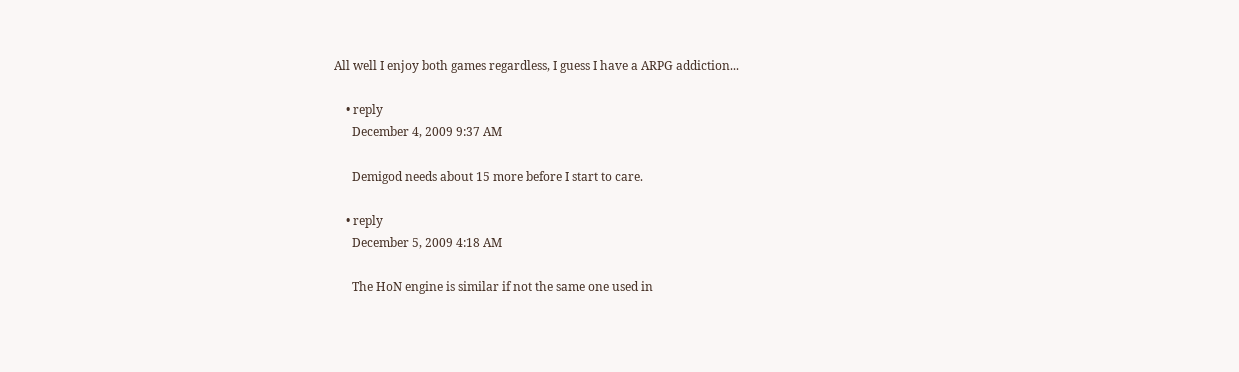All well I enjoy both games regardless, I guess I have a ARPG addiction...

    • reply
      December 4, 2009 9:37 AM

      Demigod needs about 15 more before I start to care.

    • reply
      December 5, 2009 4:18 AM

      The HoN engine is similar if not the same one used in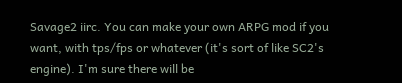Savage2 iirc. You can make your own ARPG mod if you want, with tps/fps or whatever (it's sort of like SC2's engine). I'm sure there will be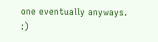one eventually anyways. :)